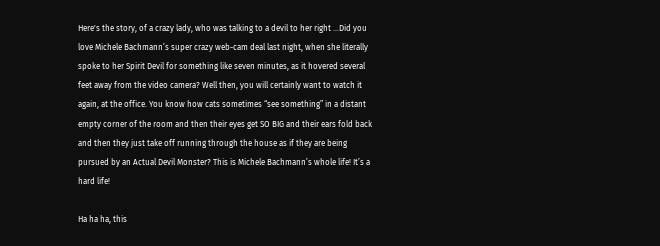Here's the story, of a crazy lady, who was talking to a devil to her right ...Did you love Michele Bachmann’s super crazy web-cam deal last night, when she literally spoke to her Spirit Devil for something like seven minutes, as it hovered several feet away from the video camera? Well then, you will certainly want to watch it again, at the office. You know how cats sometimes “see something” in a distant empty corner of the room and then their eyes get SO BIG and their ears fold back and then they just take off running through the house as if they are being pursued by an Actual Devil Monster? This is Michele Bachmann’s whole life! It’s a hard life!

Ha ha ha, this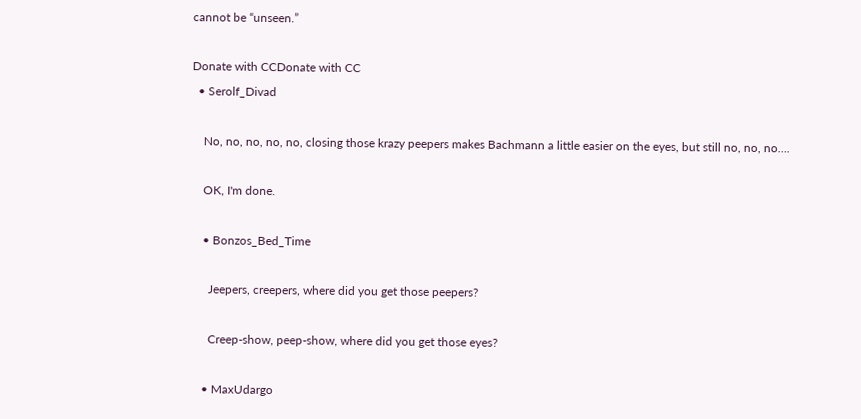cannot be “unseen.”

Donate with CCDonate with CC
  • Serolf_Divad

    No, no, no, no, no, closing those krazy peepers makes Bachmann a little easier on the eyes, but still no, no, no….

    OK, I'm done.

    • Bonzos_Bed_Time

      Jeepers, creepers, where did you get those peepers?

      Creep-show, peep-show, where did you get those eyes?

    • MaxUdargo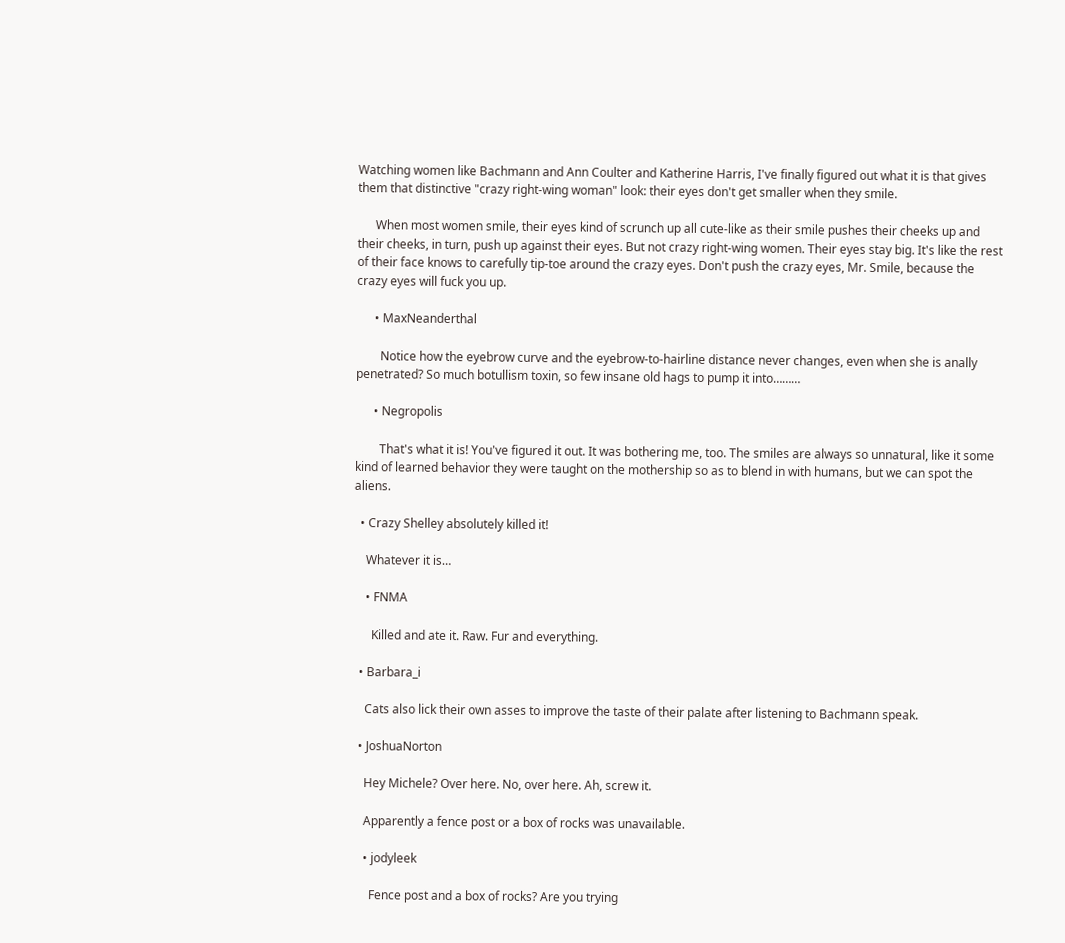Watching women like Bachmann and Ann Coulter and Katherine Harris, I've finally figured out what it is that gives them that distinctive "crazy right-wing woman" look: their eyes don't get smaller when they smile.

      When most women smile, their eyes kind of scrunch up all cute-like as their smile pushes their cheeks up and their cheeks, in turn, push up against their eyes. But not crazy right-wing women. Their eyes stay big. It's like the rest of their face knows to carefully tip-toe around the crazy eyes. Don't push the crazy eyes, Mr. Smile, because the crazy eyes will fuck you up.

      • MaxNeanderthal

        Notice how the eyebrow curve and the eyebrow-to-hairline distance never changes, even when she is anally penetrated? So much botullism toxin, so few insane old hags to pump it into………

      • Negropolis

        That's what it is! You've figured it out. It was bothering me, too. The smiles are always so unnatural, like it some kind of learned behavior they were taught on the mothership so as to blend in with humans, but we can spot the aliens.

  • Crazy Shelley absolutely killed it!

    Whatever it is…

    • FNMA

      Killed and ate it. Raw. Fur and everything.

  • Barbara_i

    Cats also lick their own asses to improve the taste of their palate after listening to Bachmann speak.

  • JoshuaNorton

    Hey Michele? Over here. No, over here. Ah, screw it.

    Apparently a fence post or a box of rocks was unavailable.

    • jodyleek

      Fence post and a box of rocks? Are you trying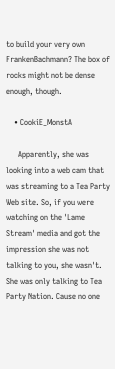to build your very own FrankenBachmann? The box of rocks might not be dense enough, though.

    • CookiE_MonstA

      Apparently, she was looking into a web cam that was streaming to a Tea Party Web site. So, if you were watching on the 'Lame Stream' media and got the impression she was not talking to you, she wasn't. She was only talking to Tea Party Nation. Cause no one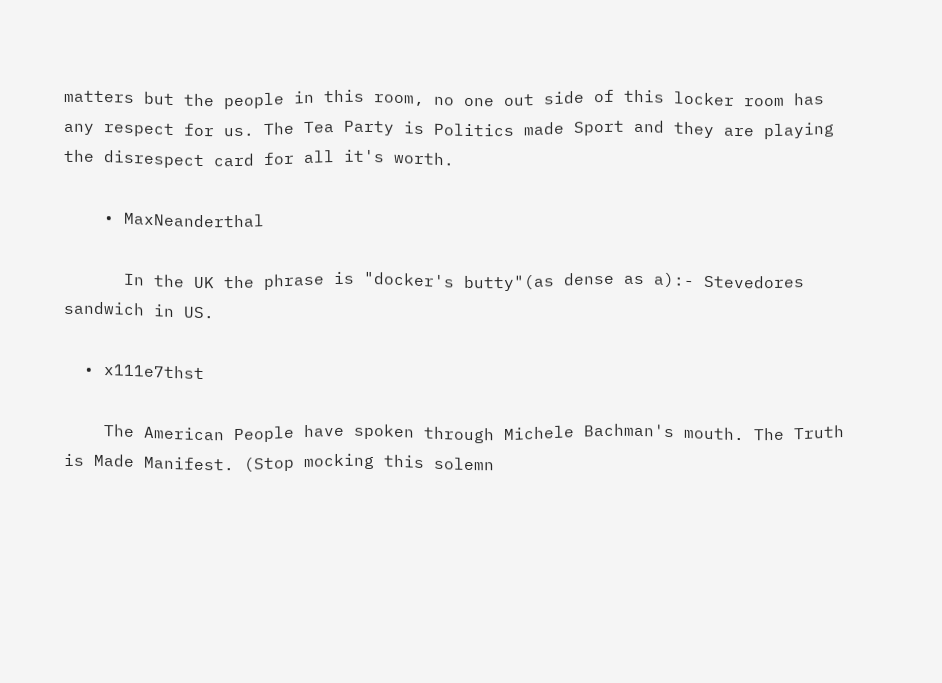matters but the people in this room, no one out side of this locker room has any respect for us. The Tea Party is Politics made Sport and they are playing the disrespect card for all it's worth.

    • MaxNeanderthal

      In the UK the phrase is "docker's butty"(as dense as a):- Stevedores sandwich in US.

  • x111e7thst

    The American People have spoken through Michele Bachman's mouth. The Truth is Made Manifest. (Stop mocking this solemn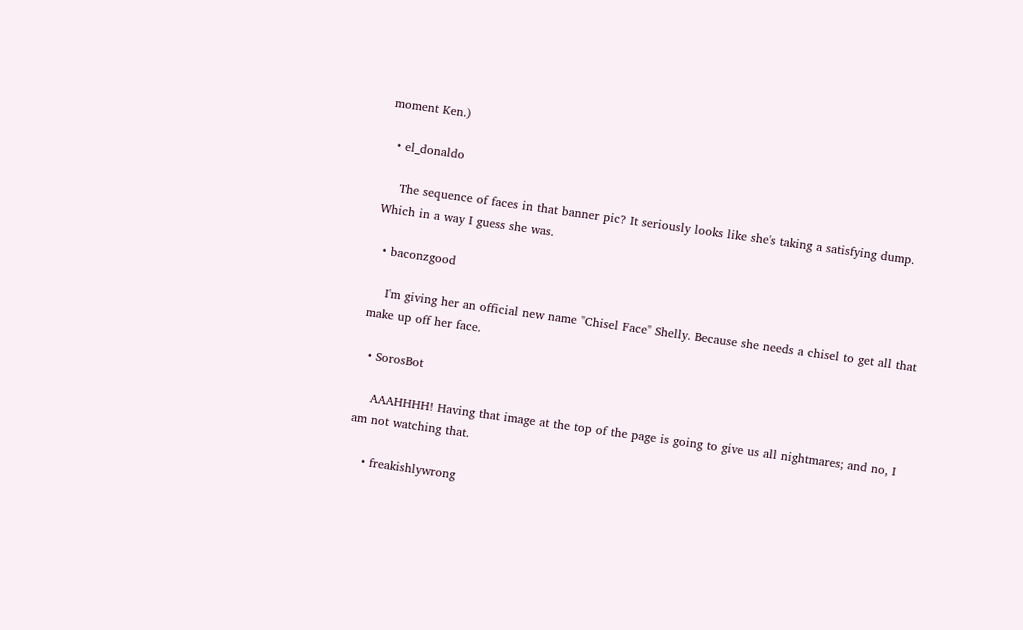moment Ken.)

  • el_donaldo

    The sequence of faces in that banner pic? It seriously looks like she's taking a satisfying dump. Which in a way I guess she was.

  • baconzgood

    I'm giving her an official new name "Chisel Face" Shelly. Because she needs a chisel to get all that make up off her face.

  • SorosBot

    AAAHHHH! Having that image at the top of the page is going to give us all nightmares; and no, I am not watching that.

    • freakishlywrong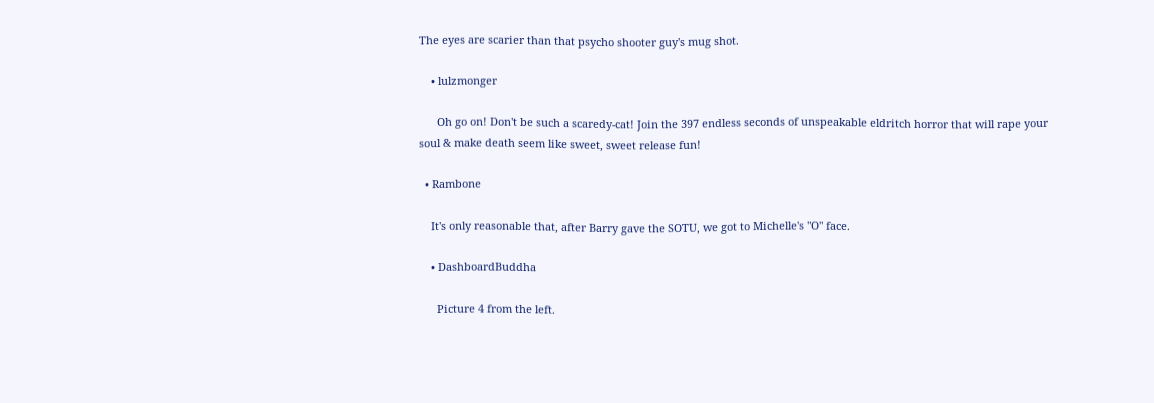The eyes are scarier than that psycho shooter guy's mug shot.

    • lulzmonger

      Oh go on! Don't be such a scaredy-cat! Join the 397 endless seconds of unspeakable eldritch horror that will rape your soul & make death seem like sweet, sweet release fun!

  • Rambone

    It's only reasonable that, after Barry gave the SOTU, we got to Michelle's "O" face.

    • DashboardBuddha

      Picture 4 from the left.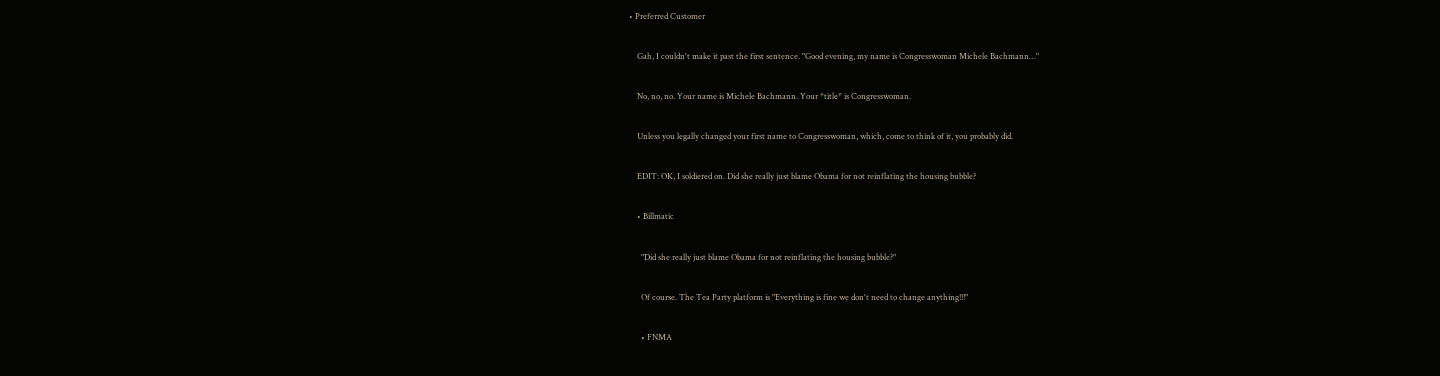• Preferred Customer

    Gah, I couldn't make it past the first sentence. "Good evening, my name is Congresswoman Michele Bachmann…"

    No, no, no. Your name is Michele Bachmann. Your *title* is Congresswoman.

    Unless you legally changed your first name to Congresswoman, which, come to think of it, you probably did.

    EDIT: OK, I soldiered on. Did she really just blame Obama for not reinflating the housing bubble?

    • Billmatic

      "Did she really just blame Obama for not reinflating the housing bubble?"

      Of course. The Tea Party platform is "Everything is fine we don't need to change anything!!!"

      • FNMA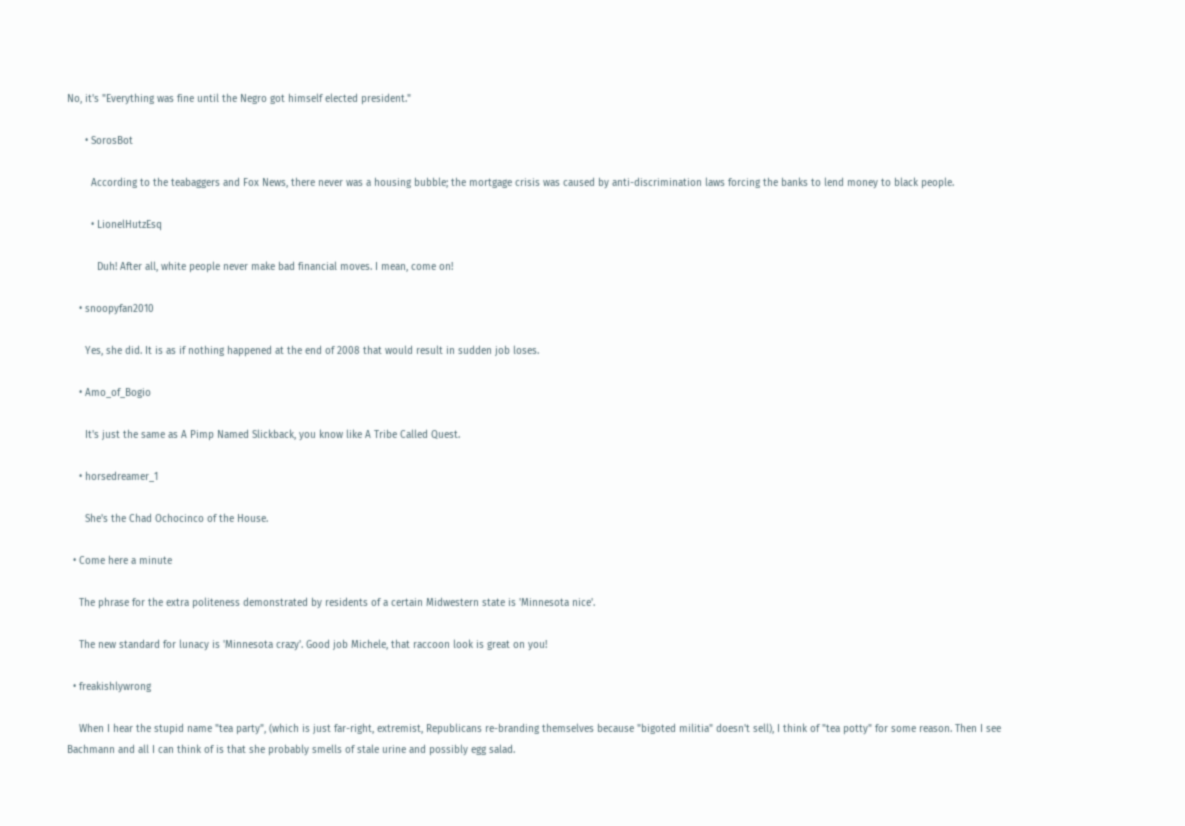No, it's "Everything was fine until the Negro got himself elected president."

      • SorosBot

        According to the teabaggers and Fox News, there never was a housing bubble; the mortgage crisis was caused by anti-discrimination laws forcing the banks to lend money to black people.

        • LionelHutzEsq

          Duh! After all, white people never make bad financial moves. I mean, come on!

    • snoopyfan2010

      Yes, she did. It is as if nothing happened at the end of 2008 that would result in sudden job loses.

    • Amo_of_Bogio

      It's just the same as A Pimp Named Slickback, you know like A Tribe Called Quest.

    • horsedreamer_1

      She's the Chad Ochocinco of the House.

  • Come here a minute

    The phrase for the extra politeness demonstrated by residents of a certain Midwestern state is 'Minnesota nice'.

    The new standard for lunacy is 'Minnesota crazy'. Good job Michele, that raccoon look is great on you!

  • freakishlywrong

    When I hear the stupid name "tea party", (which is just far-right, extremist, Republicans re-branding themselves because "bigoted militia" doesn't sell), I think of "tea potty" for some reason. Then I see Bachmann and all I can think of is that she probably smells of stale urine and possibly egg salad.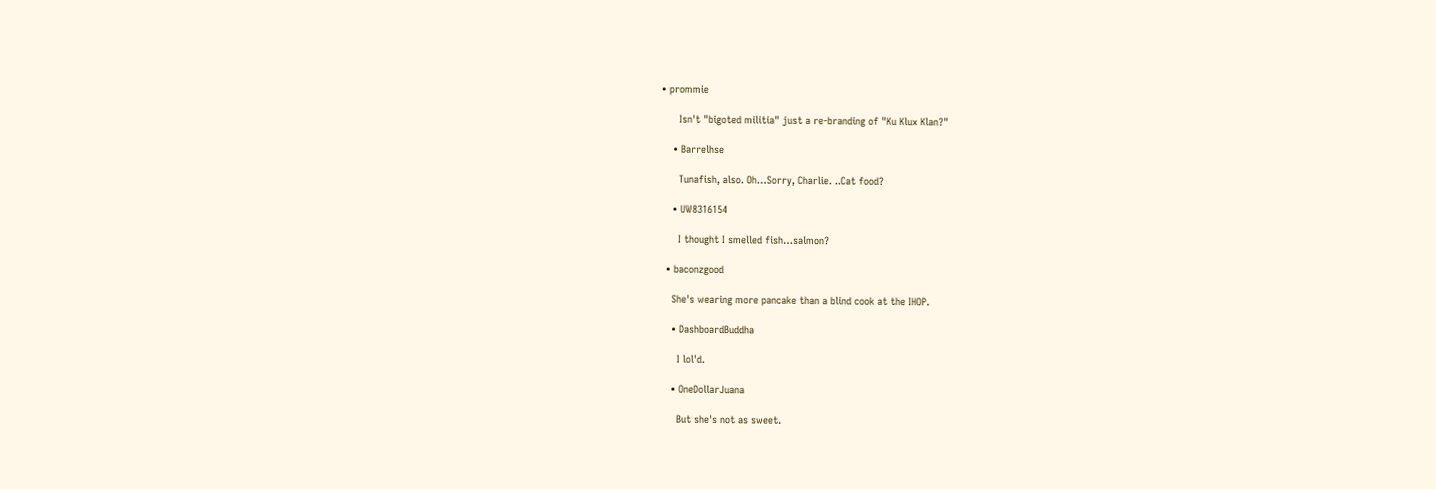• prommie

      Isn't "bigoted militia" just a re-branding of "Ku Klux Klan?"

    • Barrelhse

      Tunafish, also. Oh…Sorry, Charlie. ..Cat food?

    • UW8316154

      I thought I smelled fish…salmon?

  • baconzgood

    She's wearing more pancake than a blind cook at the IHOP.

    • DashboardBuddha

      I lol'd.

    • OneDollarJuana

      But she's not as sweet.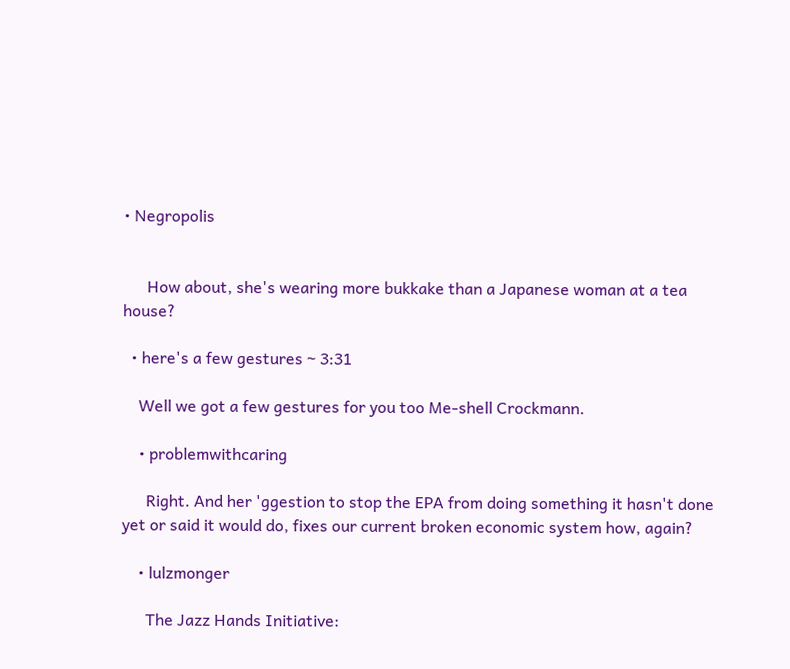• Negropolis


      How about, she's wearing more bukkake than a Japanese woman at a tea house?

  • here's a few gestures ~ 3:31

    Well we got a few gestures for you too Me-shell Crockmann.

    • problemwithcaring

      Right. And her 'ggestion to stop the EPA from doing something it hasn't done yet or said it would do, fixes our current broken economic system how, again?

    • lulzmonger

      The Jazz Hands Initiative: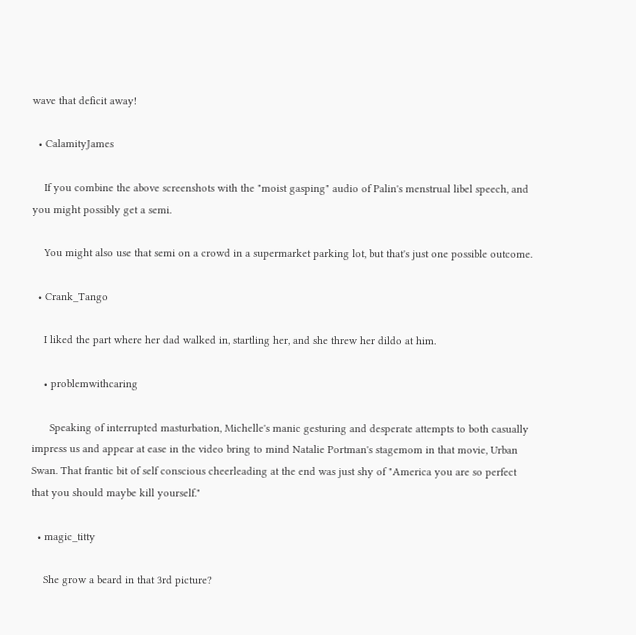wave that deficit away!

  • CalamityJames

    If you combine the above screenshots with the "moist gasping" audio of Palin's menstrual libel speech, and you might possibly get a semi.

    You might also use that semi on a crowd in a supermarket parking lot, but that's just one possible outcome.

  • Crank_Tango

    I liked the part where her dad walked in, startling her, and she threw her dildo at him.

    • problemwithcaring

      Speaking of interrupted masturbation, Michelle's manic gesturing and desperate attempts to both casually impress us and appear at ease in the video bring to mind Natalie Portman's stagemom in that movie, Urban Swan. That frantic bit of self conscious cheerleading at the end was just shy of "America you are so perfect that you should maybe kill yourself."

  • magic_titty

    She grow a beard in that 3rd picture?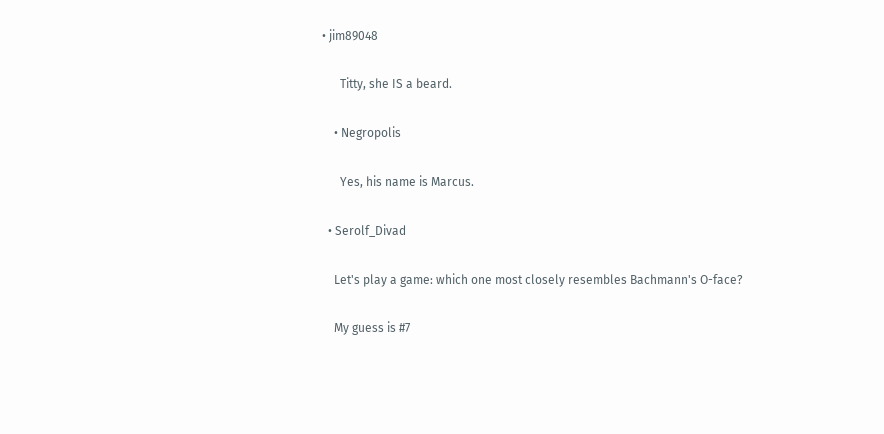• jim89048

      Titty, she IS a beard.

    • Negropolis

      Yes, his name is Marcus.

  • Serolf_Divad

    Let's play a game: which one most closely resembles Bachmann's O-face?

    My guess is #7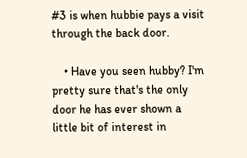#3 is when hubbie pays a visit through the back door.

    • Have you seen hubby? I'm pretty sure that's the only door he has ever shown a little bit of interest in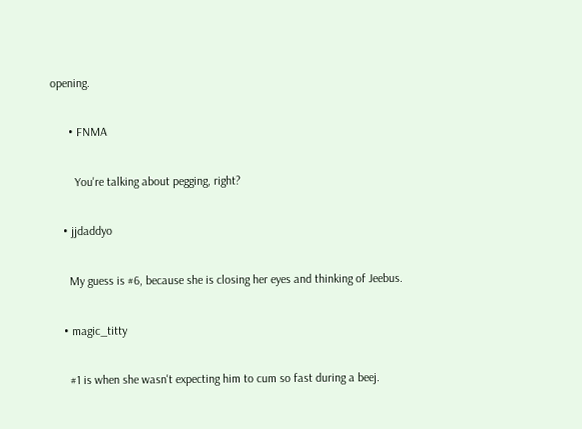opening.

      • FNMA

        You're talking about pegging, right?

    • jjdaddyo

      My guess is #6, because she is closing her eyes and thinking of Jeebus.

    • magic_titty

      #1 is when she wasn't expecting him to cum so fast during a beej.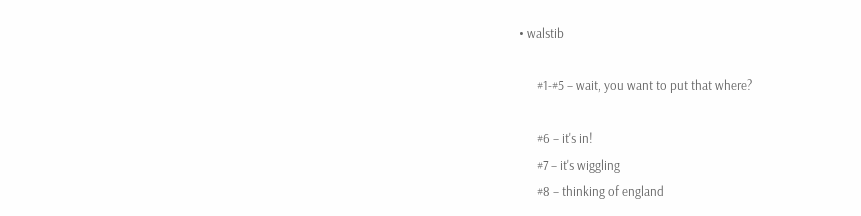• walstib

      #1-#5 – wait, you want to put that where?

      #6 – it's in!
      #7 – it's wiggling
      #8 – thinking of england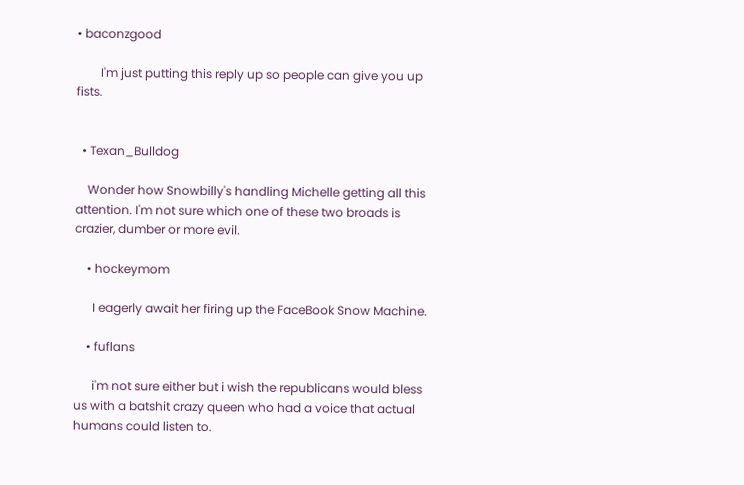• baconzgood

        I'm just putting this reply up so people can give you up fists.


  • Texan_Bulldog

    Wonder how Snowbilly's handling Michelle getting all this attention. I'm not sure which one of these two broads is crazier, dumber or more evil.

    • hockeymom

      I eagerly await her firing up the FaceBook Snow Machine.

    • fuflans

      i'm not sure either but i wish the republicans would bless us with a batshit crazy queen who had a voice that actual humans could listen to.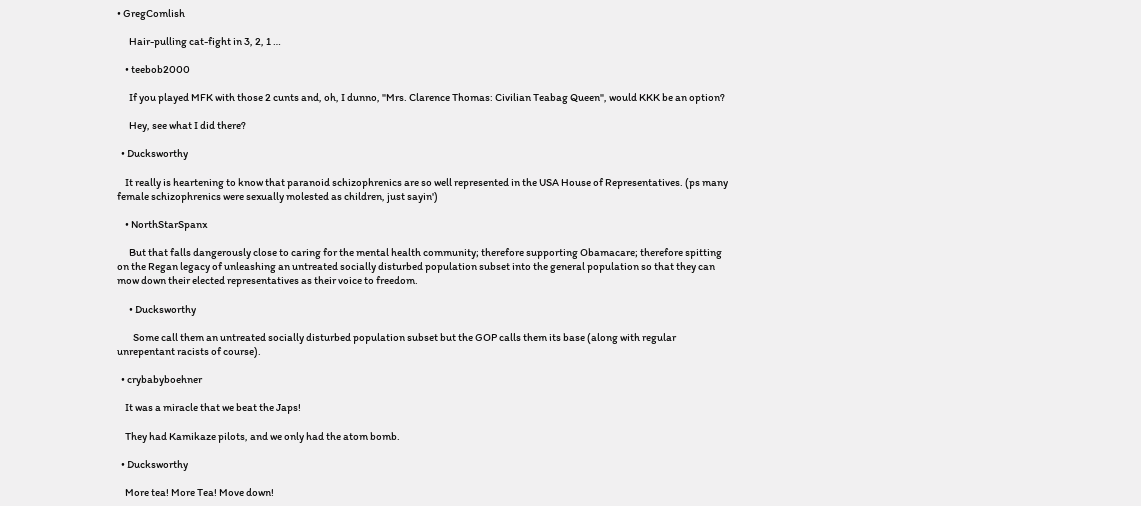• GregComlish

      Hair-pulling cat-fight in 3, 2, 1 …

    • teebob2000

      If you played MFK with those 2 cunts and, oh, I dunno, "Mrs. Clarence Thomas: Civilian Teabag Queen", would KKK be an option?

      Hey, see what I did there?

  • Ducksworthy

    It really is heartening to know that paranoid schizophrenics are so well represented in the USA House of Representatives. (ps many female schizophrenics were sexually molested as children, just sayin')

    • NorthStarSpanx

      But that falls dangerously close to caring for the mental health community; therefore supporting Obamacare; therefore spitting on the Regan legacy of unleashing an untreated socially disturbed population subset into the general population so that they can mow down their elected representatives as their voice to freedom.

      • Ducksworthy

        Some call them an untreated socially disturbed population subset but the GOP calls them its base (along with regular unrepentant racists of course).

  • crybabyboehner

    It was a miracle that we beat the Japs!

    They had Kamikaze pilots, and we only had the atom bomb.

  • Ducksworthy

    More tea! More Tea! Move down!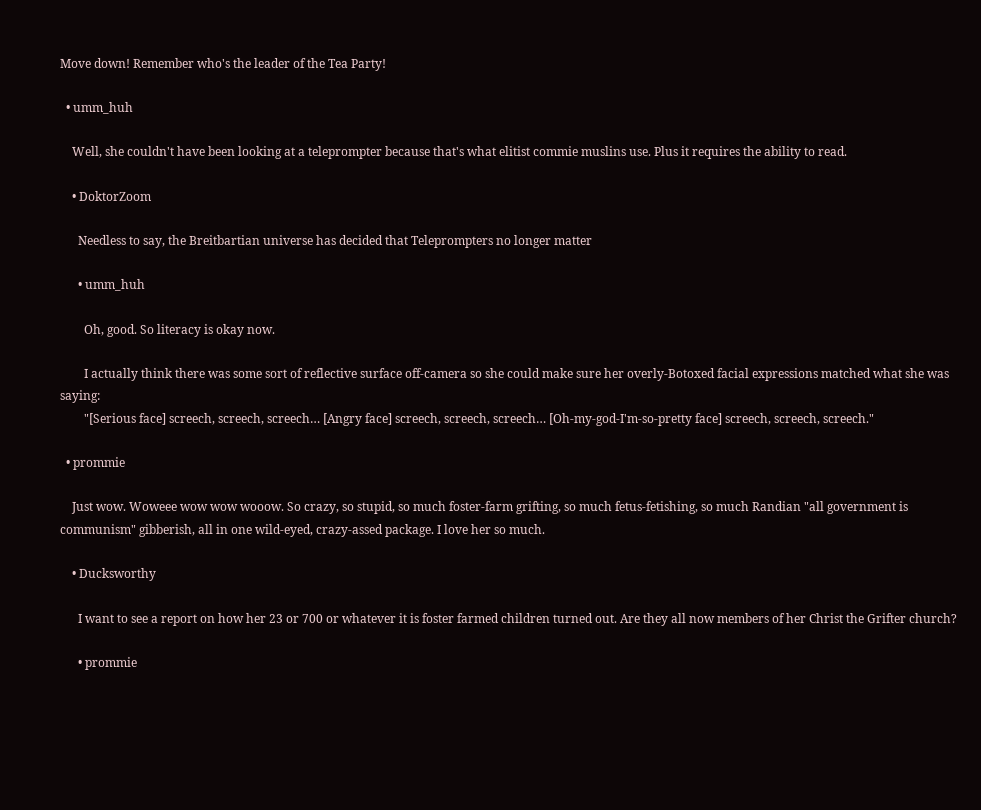Move down! Remember who's the leader of the Tea Party!

  • umm_huh

    Well, she couldn't have been looking at a teleprompter because that's what elitist commie muslins use. Plus it requires the ability to read.

    • DoktorZoom

      Needless to say, the Breitbartian universe has decided that Teleprompters no longer matter

      • umm_huh

        Oh, good. So literacy is okay now.

        I actually think there was some sort of reflective surface off-camera so she could make sure her overly-Botoxed facial expressions matched what she was saying:
        "[Serious face] screech, screech, screech… [Angry face] screech, screech, screech… [Oh-my-god-I'm-so-pretty face] screech, screech, screech."

  • prommie

    Just wow. Woweee wow wow wooow. So crazy, so stupid, so much foster-farm grifting, so much fetus-fetishing, so much Randian "all government is communism" gibberish, all in one wild-eyed, crazy-assed package. I love her so much.

    • Ducksworthy

      I want to see a report on how her 23 or 700 or whatever it is foster farmed children turned out. Are they all now members of her Christ the Grifter church?

      • prommie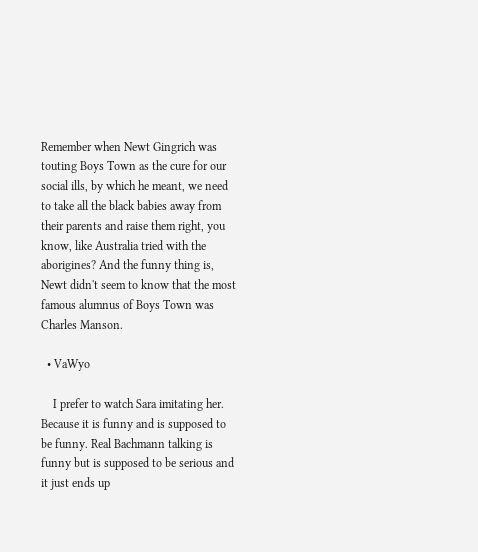Remember when Newt Gingrich was touting Boys Town as the cure for our social ills, by which he meant, we need to take all the black babies away from their parents and raise them right, you know, like Australia tried with the aborigines? And the funny thing is, Newt didn't seem to know that the most famous alumnus of Boys Town was Charles Manson.

  • VaWyo

    I prefer to watch Sara imitating her. Because it is funny and is supposed to be funny. Real Bachmann talking is funny but is supposed to be serious and it just ends up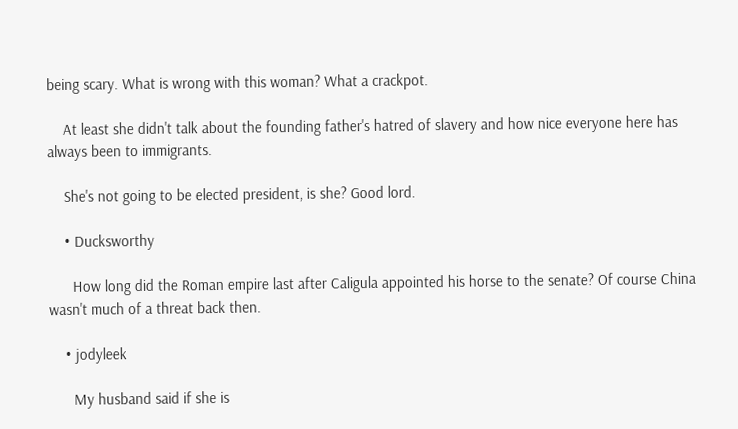being scary. What is wrong with this woman? What a crackpot.

    At least she didn't talk about the founding father's hatred of slavery and how nice everyone here has always been to immigrants.

    She's not going to be elected president, is she? Good lord.

    • Ducksworthy

      How long did the Roman empire last after Caligula appointed his horse to the senate? Of course China wasn't much of a threat back then.

    • jodyleek

      My husband said if she is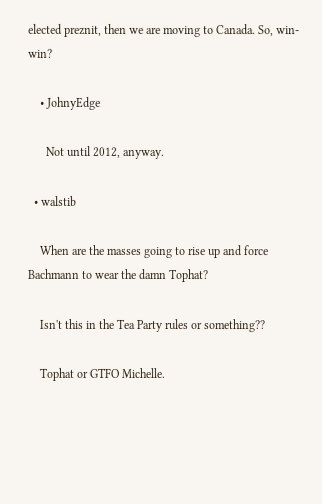elected preznit, then we are moving to Canada. So, win-win?

    • JohnyEdge

      Not until 2012, anyway.

  • walstib

    When are the masses going to rise up and force Bachmann to wear the damn Tophat?

    Isn't this in the Tea Party rules or something??

    Tophat or GTFO Michelle.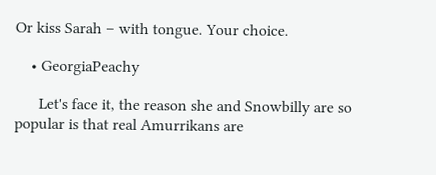Or kiss Sarah – with tongue. Your choice.

    • GeorgiaPeachy

      Let's face it, the reason she and Snowbilly are so popular is that real Amurrikans are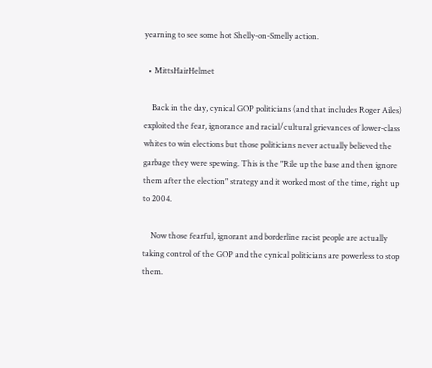yearning to see some hot Shelly-on-Smelly action.

  • MittsHairHelmet

    Back in the day, cynical GOP politicians (and that includes Roger Ailes) exploited the fear, ignorance and racial/cultural grievances of lower-class whites to win elections but those politicians never actually believed the garbage they were spewing. This is the "Rile up the base and then ignore them after the election" strategy and it worked most of the time, right up to 2004.

    Now those fearful, ignorant and borderline racist people are actually taking control of the GOP and the cynical politicians are powerless to stop them.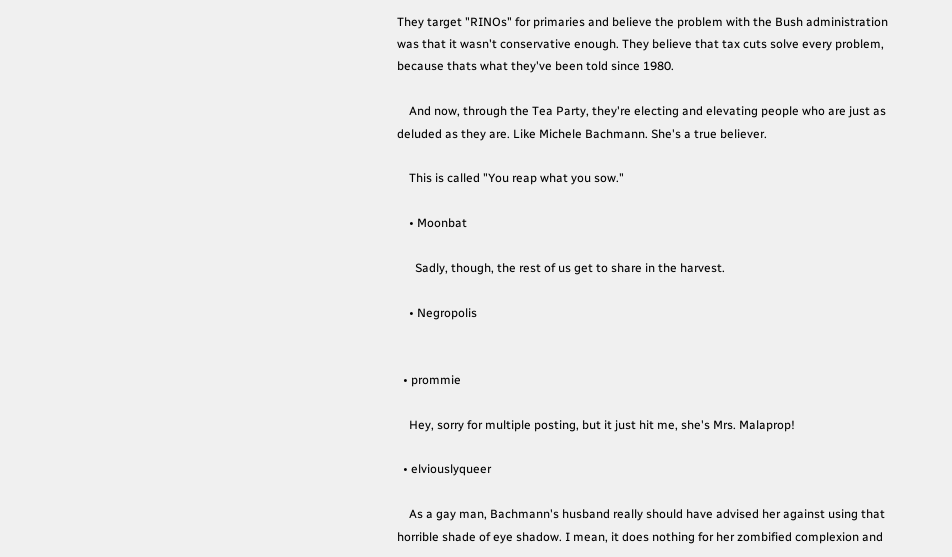They target "RINOs" for primaries and believe the problem with the Bush administration was that it wasn't conservative enough. They believe that tax cuts solve every problem, because thats what they've been told since 1980.

    And now, through the Tea Party, they're electing and elevating people who are just as deluded as they are. Like Michele Bachmann. She's a true believer.

    This is called "You reap what you sow."

    • Moonbat

      Sadly, though, the rest of us get to share in the harvest.

    • Negropolis


  • prommie

    Hey, sorry for multiple posting, but it just hit me, she's Mrs. Malaprop!

  • elviouslyqueer

    As a gay man, Bachmann's husband really should have advised her against using that horrible shade of eye shadow. I mean, it does nothing for her zombified complexion and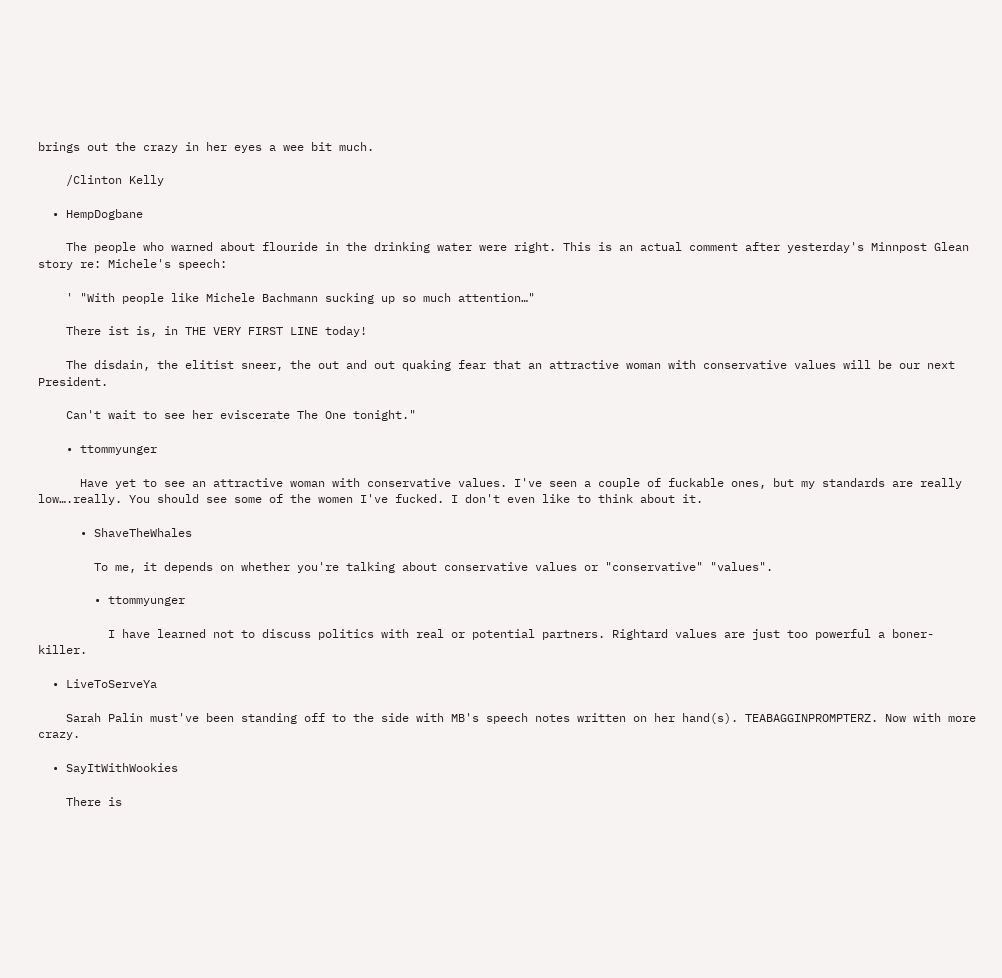brings out the crazy in her eyes a wee bit much.

    /Clinton Kelly

  • HempDogbane

    The people who warned about flouride in the drinking water were right. This is an actual comment after yesterday's Minnpost Glean story re: Michele's speech:

    ' "With people like Michele Bachmann sucking up so much attention…"

    There ist is, in THE VERY FIRST LINE today!

    The disdain, the elitist sneer, the out and out quaking fear that an attractive woman with conservative values will be our next President.

    Can't wait to see her eviscerate The One tonight."

    • ttommyunger

      Have yet to see an attractive woman with conservative values. I've seen a couple of fuckable ones, but my standards are really low….really. You should see some of the women I've fucked. I don't even like to think about it.

      • ShaveTheWhales

        To me, it depends on whether you're talking about conservative values or "conservative" "values".

        • ttommyunger

          I have learned not to discuss politics with real or potential partners. Rightard values are just too powerful a boner-killer.

  • LiveToServeYa

    Sarah Palin must've been standing off to the side with MB's speech notes written on her hand(s). TEABAGGINPROMPTERZ. Now with more crazy.

  • SayItWithWookies

    There is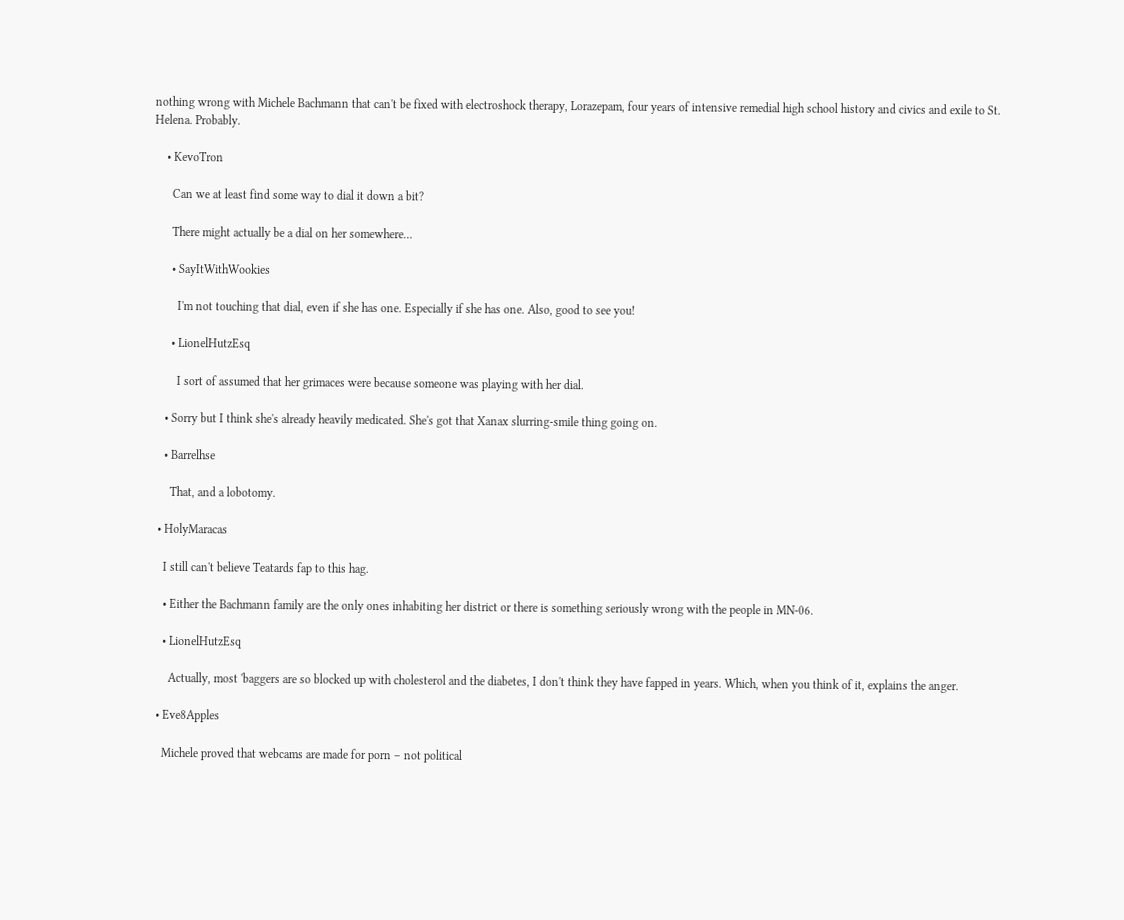nothing wrong with Michele Bachmann that can't be fixed with electroshock therapy, Lorazepam, four years of intensive remedial high school history and civics and exile to St. Helena. Probably.

    • KevoTron

      Can we at least find some way to dial it down a bit?

      There might actually be a dial on her somewhere…

      • SayItWithWookies

        I'm not touching that dial, even if she has one. Especially if she has one. Also, good to see you!

      • LionelHutzEsq

        I sort of assumed that her grimaces were because someone was playing with her dial.

    • Sorry but I think she's already heavily medicated. She's got that Xanax slurring-smile thing going on.

    • Barrelhse

      That, and a lobotomy.

  • HolyMaracas

    I still can't believe Teatards fap to this hag.

    • Either the Bachmann family are the only ones inhabiting her district or there is something seriously wrong with the people in MN-06.

    • LionelHutzEsq

      Actually, most 'baggers are so blocked up with cholesterol and the diabetes, I don't think they have fapped in years. Which, when you think of it, explains the anger.

  • Eve8Apples

    Michele proved that webcams are made for porn – not political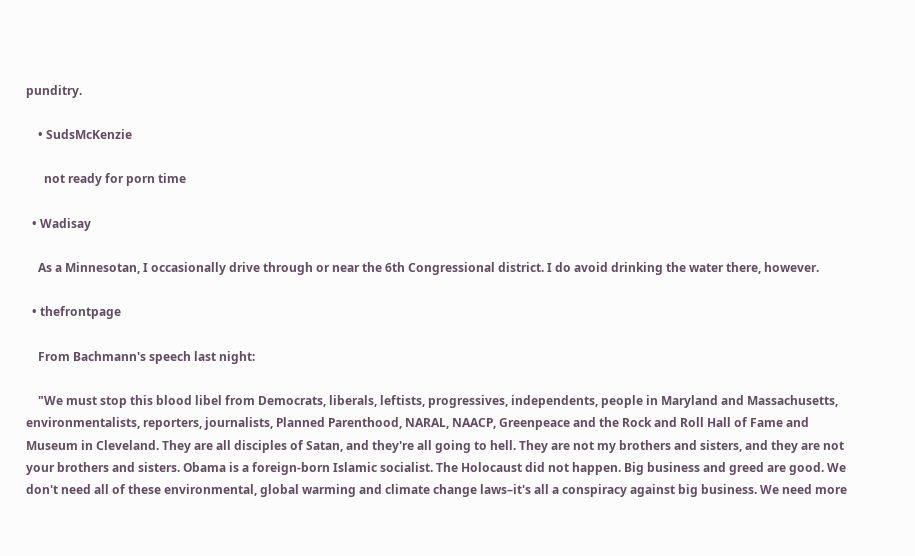punditry.

    • SudsMcKenzie

      not ready for porn time

  • Wadisay

    As a Minnesotan, I occasionally drive through or near the 6th Congressional district. I do avoid drinking the water there, however.

  • thefrontpage

    From Bachmann's speech last night:

    "We must stop this blood libel from Democrats, liberals, leftists, progressives, independents, people in Maryland and Massachusetts, environmentalists, reporters, journalists, Planned Parenthood, NARAL, NAACP, Greenpeace and the Rock and Roll Hall of Fame and Museum in Cleveland. They are all disciples of Satan, and they're all going to hell. They are not my brothers and sisters, and they are not your brothers and sisters. Obama is a foreign-born Islamic socialist. The Holocaust did not happen. Big business and greed are good. We don't need all of these environmental, global warming and climate change laws–it's all a conspiracy against big business. We need more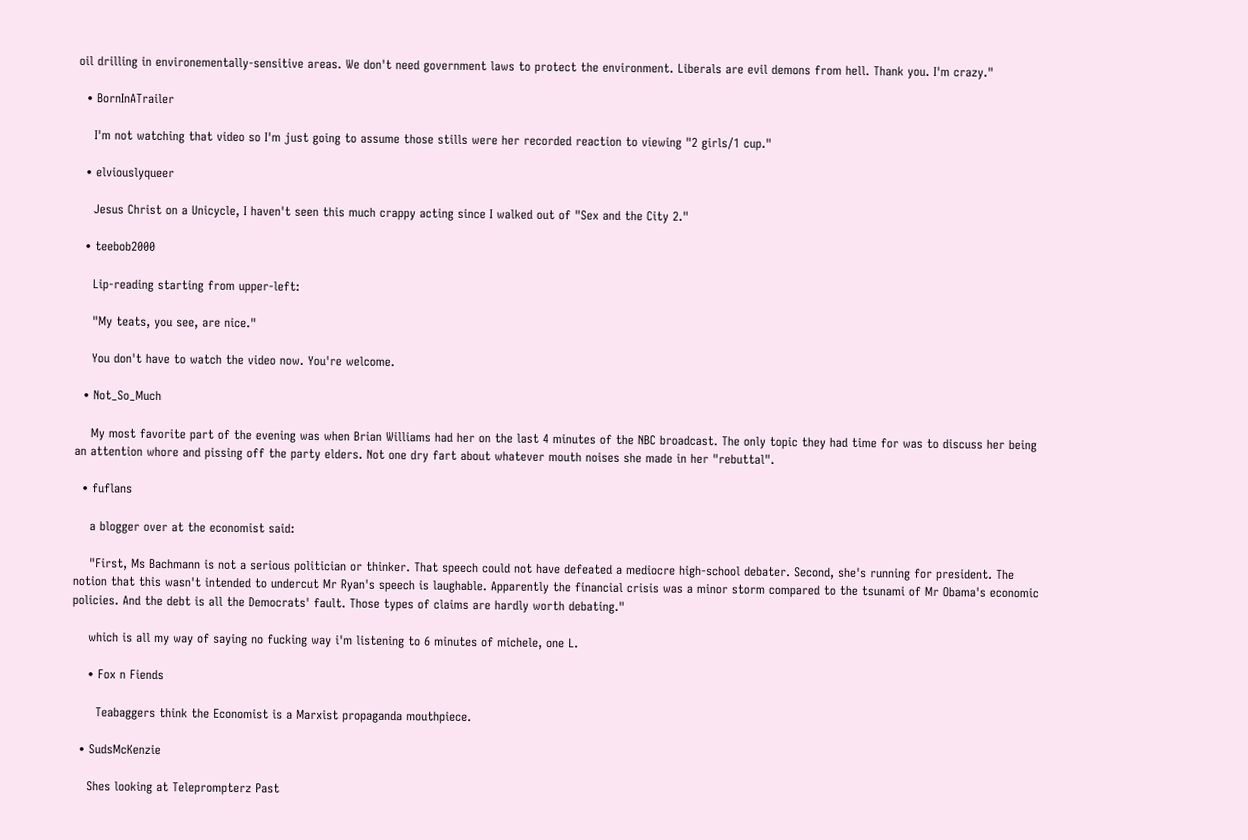oil drilling in environementally-sensitive areas. We don't need government laws to protect the environment. Liberals are evil demons from hell. Thank you. I'm crazy."

  • BornInATrailer

    I'm not watching that video so I'm just going to assume those stills were her recorded reaction to viewing "2 girls/1 cup."

  • elviouslyqueer

    Jesus Christ on a Unicycle, I haven't seen this much crappy acting since I walked out of "Sex and the City 2."

  • teebob2000

    Lip-reading starting from upper-left:

    "My teats, you see, are nice."

    You don't have to watch the video now. You're welcome.

  • Not_So_Much

    My most favorite part of the evening was when Brian Williams had her on the last 4 minutes of the NBC broadcast. The only topic they had time for was to discuss her being an attention whore and pissing off the party elders. Not one dry fart about whatever mouth noises she made in her "rebuttal".

  • fuflans

    a blogger over at the economist said:

    "First, Ms Bachmann is not a serious politician or thinker. That speech could not have defeated a mediocre high-school debater. Second, she's running for president. The notion that this wasn't intended to undercut Mr Ryan's speech is laughable. Apparently the financial crisis was a minor storm compared to the tsunami of Mr Obama's economic policies. And the debt is all the Democrats' fault. Those types of claims are hardly worth debating."

    which is all my way of saying no fucking way i'm listening to 6 minutes of michele, one L.

    • Fox n Fiends

      Teabaggers think the Economist is a Marxist propaganda mouthpiece.

  • SudsMcKenzie

    Shes looking at Teleprompterz Past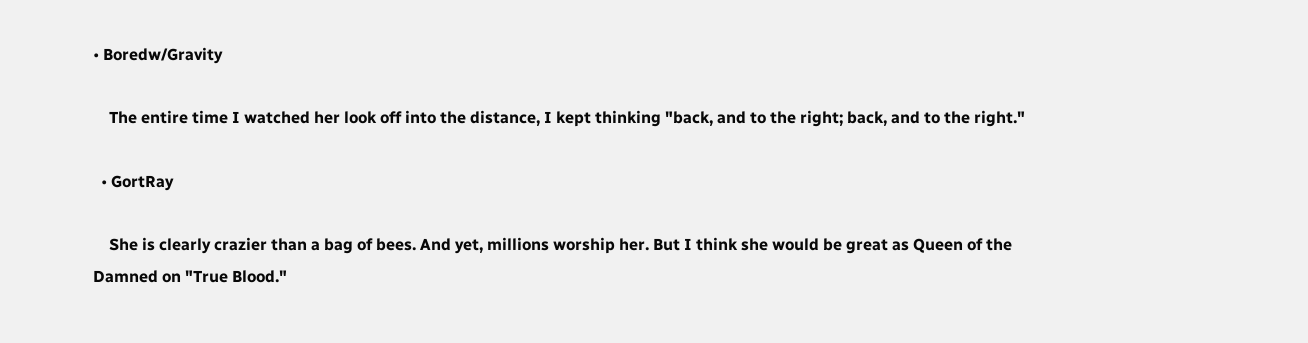• Boredw/Gravity

    The entire time I watched her look off into the distance, I kept thinking "back, and to the right; back, and to the right."

  • GortRay

    She is clearly crazier than a bag of bees. And yet, millions worship her. But I think she would be great as Queen of the Damned on "True Blood."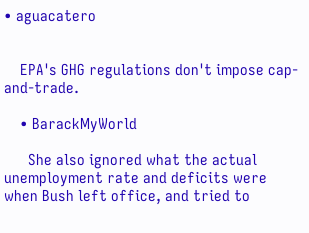• aguacatero


    EPA's GHG regulations don't impose cap-and-trade.

    • BarackMyWorld

      She also ignored what the actual unemployment rate and deficits were when Bush left office, and tried to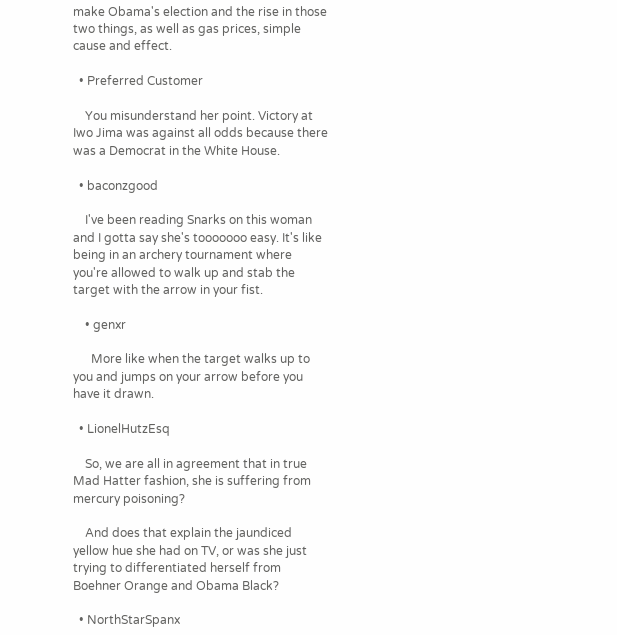make Obama's election and the rise in those two things, as well as gas prices, simple cause and effect.

  • Preferred Customer

    You misunderstand her point. Victory at Iwo Jima was against all odds because there was a Democrat in the White House.

  • baconzgood

    I've been reading Snarks on this woman and I gotta say she's tooooooo easy. It's like being in an archery tournament where you're allowed to walk up and stab the target with the arrow in your fist.

    • genxr

      More like when the target walks up to you and jumps on your arrow before you have it drawn.

  • LionelHutzEsq

    So, we are all in agreement that in true Mad Hatter fashion, she is suffering from mercury poisoning?

    And does that explain the jaundiced yellow hue she had on TV, or was she just trying to differentiated herself from Boehner Orange and Obama Black?

  • NorthStarSpanx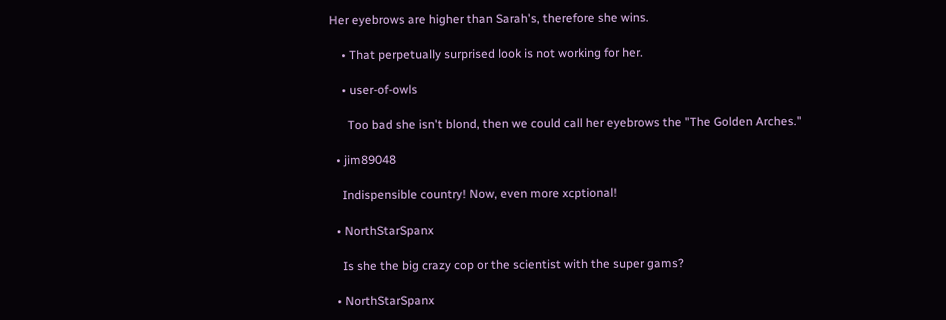Her eyebrows are higher than Sarah's, therefore she wins.

    • That perpetually surprised look is not working for her.

    • user-of-owls

      Too bad she isn't blond, then we could call her eyebrows the "The Golden Arches."

  • jim89048

    Indispensible country! Now, even more xcptional!

  • NorthStarSpanx

    Is she the big crazy cop or the scientist with the super gams?

  • NorthStarSpanx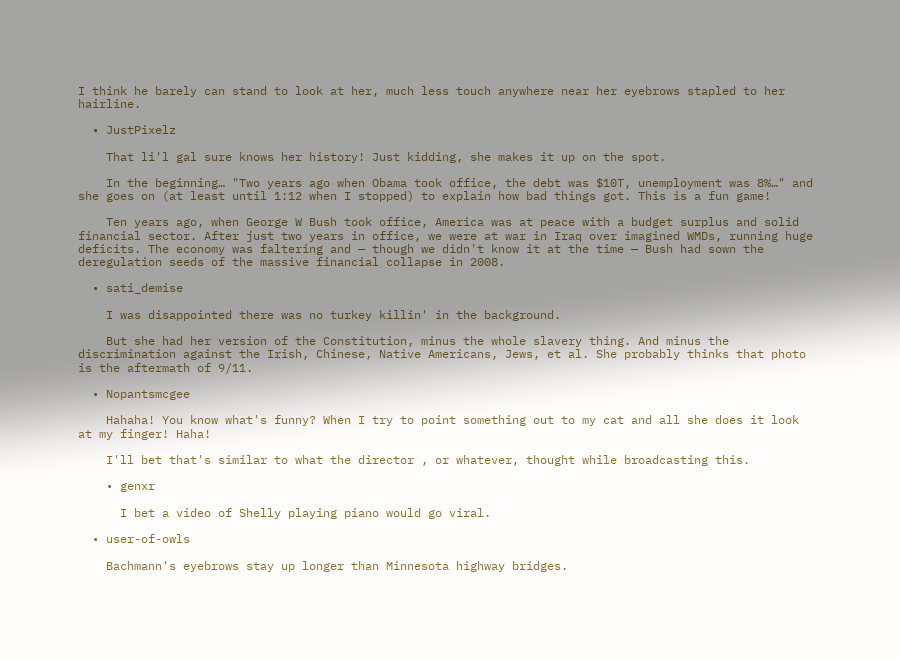I think he barely can stand to look at her, much less touch anywhere near her eyebrows stapled to her hairline.

  • JustPixelz

    That li'l gal sure knows her history! Just kidding, she makes it up on the spot.

    In the beginning… "Two years ago when Obama took office, the debt was $10T, unemployment was 8%…" and she goes on (at least until 1:12 when I stopped) to explain how bad things got. This is a fun game!

    Ten years ago, when George W Bush took office, America was at peace with a budget surplus and solid financial sector. After just two years in office, we were at war in Iraq over imagined WMDs, running huge deficits. The economy was faltering and — though we didn't know it at the time — Bush had sown the deregulation seeds of the massive financial collapse in 2008.

  • sati_demise

    I was disappointed there was no turkey killin' in the background.

    But she had her version of the Constitution, minus the whole slavery thing. And minus the discrimination against the Irish, Chinese, Native Americans, Jews, et al. She probably thinks that photo is the aftermath of 9/11.

  • Nopantsmcgee

    Hahaha! You know what's funny? When I try to point something out to my cat and all she does it look at my finger! Haha!

    I'll bet that's similar to what the director , or whatever, thought while broadcasting this.

    • genxr

      I bet a video of Shelly playing piano would go viral.

  • user-of-owls

    Bachmann's eyebrows stay up longer than Minnesota highway bridges.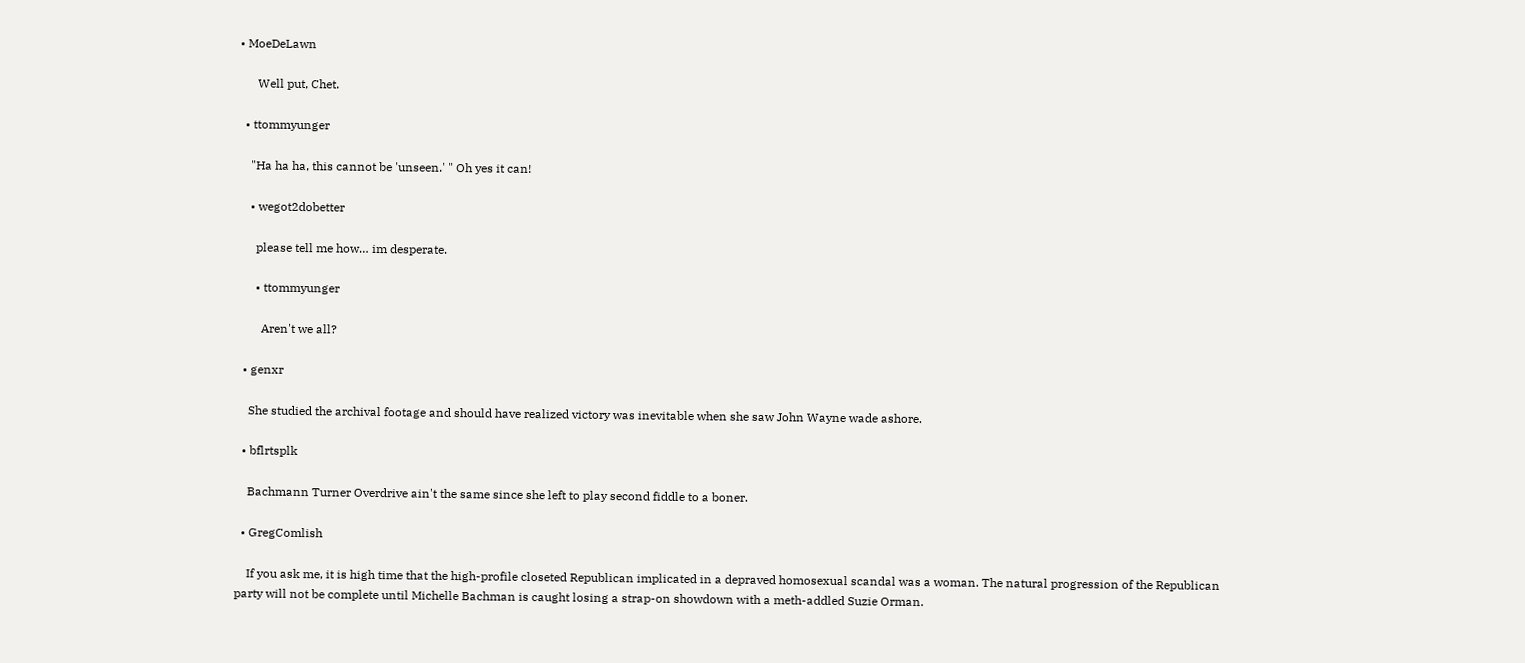• MoeDeLawn

      Well put, Chet.

  • ttommyunger

    "Ha ha ha, this cannot be 'unseen.' " Oh yes it can!

    • wegot2dobetter

      please tell me how… im desperate.

      • ttommyunger

        Aren't we all?

  • genxr

    She studied the archival footage and should have realized victory was inevitable when she saw John Wayne wade ashore.

  • bflrtsplk

    Bachmann Turner Overdrive ain't the same since she left to play second fiddle to a boner.

  • GregComlish

    If you ask me, it is high time that the high-profile closeted Republican implicated in a depraved homosexual scandal was a woman. The natural progression of the Republican party will not be complete until Michelle Bachman is caught losing a strap-on showdown with a meth-addled Suzie Orman.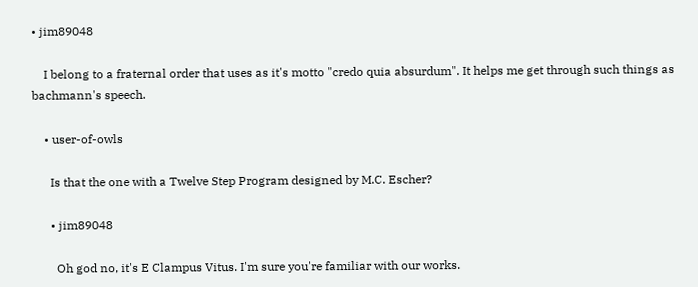• jim89048

    I belong to a fraternal order that uses as it's motto "credo quia absurdum". It helps me get through such things as bachmann's speech.

    • user-of-owls

      Is that the one with a Twelve Step Program designed by M.C. Escher?

      • jim89048

        Oh god no, it's E Clampus Vitus. I'm sure you're familiar with our works.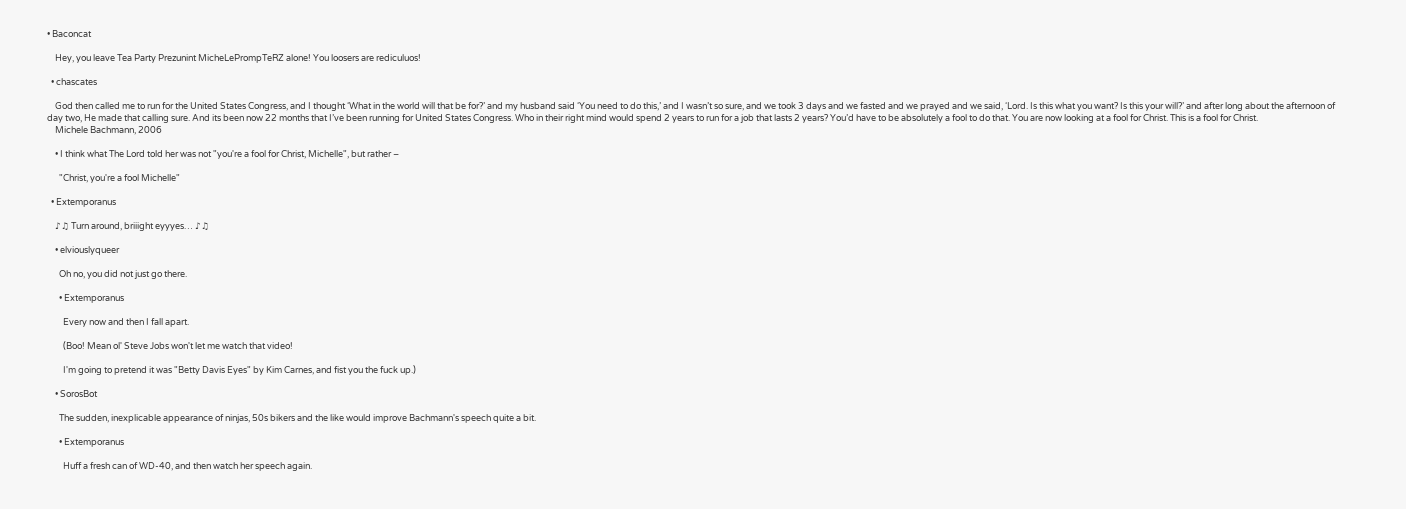• Baconcat

    Hey, you leave Tea Party Prezunint MicheLePrompTeRZ alone! You loosers are rediculuos!

  • chascates

    God then called me to run for the United States Congress, and I thought ‘What in the world will that be for?’ and my husband said ‘You need to do this,’ and I wasn’t so sure, and we took 3 days and we fasted and we prayed and we said, ‘Lord. Is this what you want? Is this your will?’ and after long about the afternoon of day two, He made that calling sure. And its been now 22 months that I’ve been running for United States Congress. Who in their right mind would spend 2 years to run for a job that lasts 2 years? You’d have to be absolutely a fool to do that. You are now looking at a fool for Christ. This is a fool for Christ.
    Michele Bachmann, 2006

    • I think what The Lord told her was not "you're a fool for Christ, Michelle", but rather –

      "Christ, you're a fool Michelle"

  • Extemporanus

    ♪♫ Turn around, briiight eyyyes… ♪♫

    • elviouslyqueer

      Oh no, you did not just go there.

      • Extemporanus

        Every now and then I fall apart.

        (Boo! Mean ol' Steve Jobs won't let me watch that video!

        I'm going to pretend it was "Betty Davis Eyes" by Kim Carnes, and fist you the fuck up.)

    • SorosBot

      The sudden, inexplicable appearance of ninjas, 50s bikers and the like would improve Bachmann's speech quite a bit.

      • Extemporanus

        Huff a fresh can of WD-40, and then watch her speech again.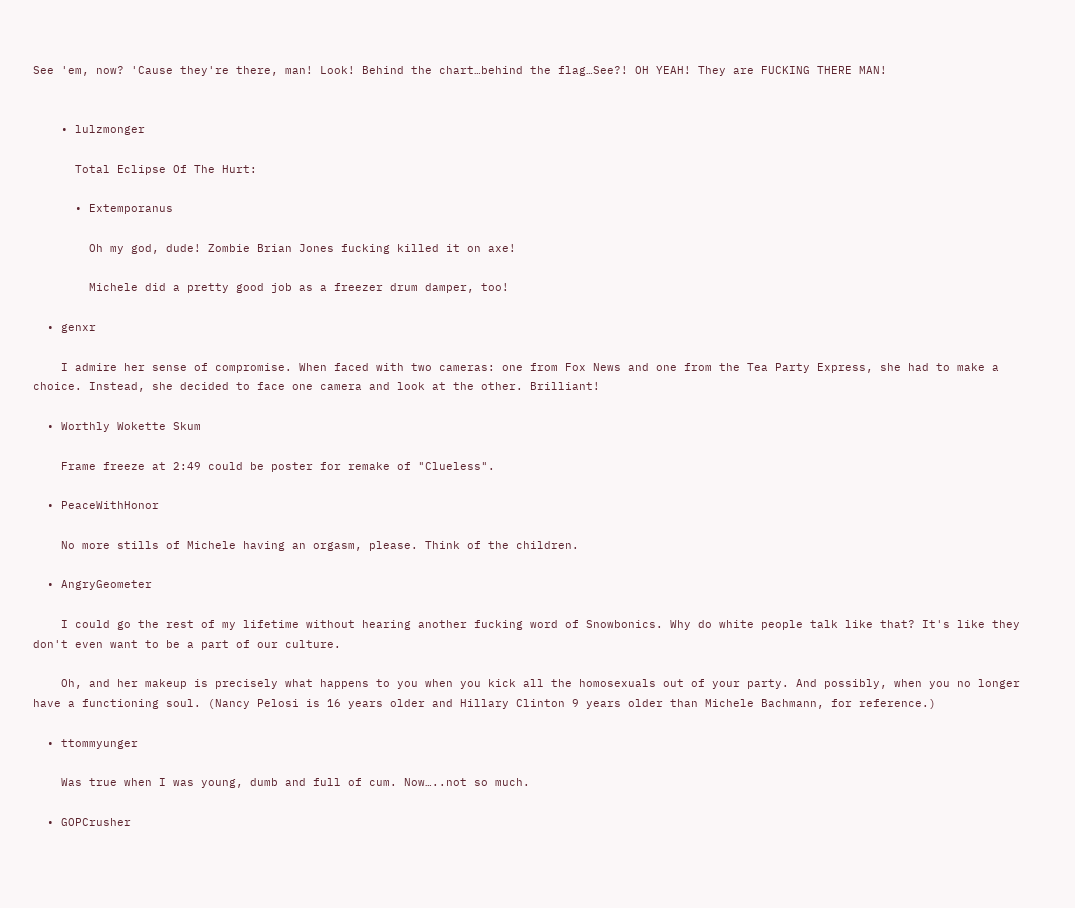See 'em, now? 'Cause they're there, man! Look! Behind the chart…behind the flag…See?! OH YEAH! They are FUCKING THERE MAN!


    • lulzmonger

      Total Eclipse Of The Hurt:

      • Extemporanus

        Oh my god, dude! Zombie Brian Jones fucking killed it on axe!

        Michele did a pretty good job as a freezer drum damper, too!

  • genxr

    I admire her sense of compromise. When faced with two cameras: one from Fox News and one from the Tea Party Express, she had to make a choice. Instead, she decided to face one camera and look at the other. Brilliant!

  • Worthly Wokette Skum

    Frame freeze at 2:49 could be poster for remake of "Clueless".

  • PeaceWithHonor

    No more stills of Michele having an orgasm, please. Think of the children.

  • AngryGeometer

    I could go the rest of my lifetime without hearing another fucking word of Snowbonics. Why do white people talk like that? It's like they don't even want to be a part of our culture.

    Oh, and her makeup is precisely what happens to you when you kick all the homosexuals out of your party. And possibly, when you no longer have a functioning soul. (Nancy Pelosi is 16 years older and Hillary Clinton 9 years older than Michele Bachmann, for reference.)

  • ttommyunger

    Was true when I was young, dumb and full of cum. Now…..not so much.

  • GOPCrusher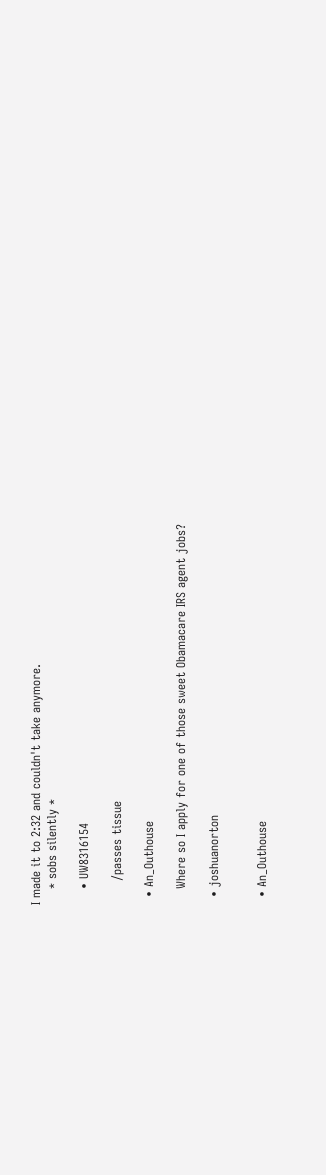I made it to 2:32 and couldn't take anymore.
    * sobs silently *

    • UW8316154

      /passes tissue

  • An_Outhouse

    Where so I apply for one of those sweet Obamacare IRS agent jobs?

  • joshuanorton


  • An_Outhouse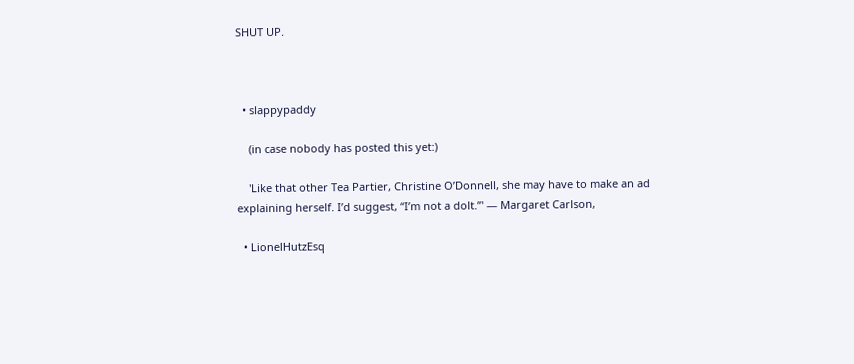SHUT UP.



  • slappypaddy

    (in case nobody has posted this yet:)

    'Like that other Tea Partier, Christine O’Donnell, she may have to make an ad explaining herself. I’d suggest, “I’m not a dolt.”' — Margaret Carlson,

  • LionelHutzEsq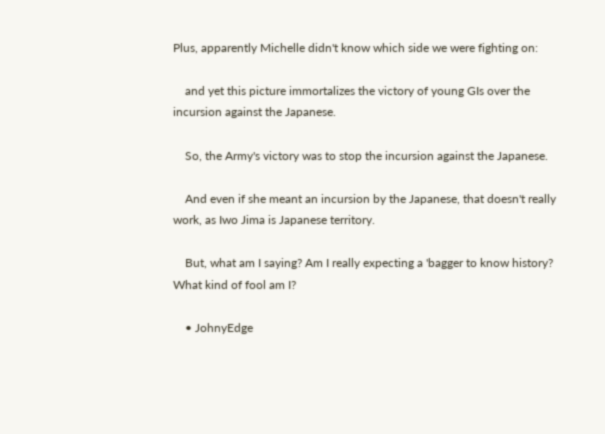Plus, apparently Michelle didn't know which side we were fighting on:

    and yet this picture immortalizes the victory of young GIs over the incursion against the Japanese.

    So, the Army's victory was to stop the incursion against the Japanese.

    And even if she meant an incursion by the Japanese, that doesn't really work, as Iwo Jima is Japanese territory.

    But, what am I saying? Am I really expecting a 'bagger to know history? What kind of fool am I?

    • JohnyEdge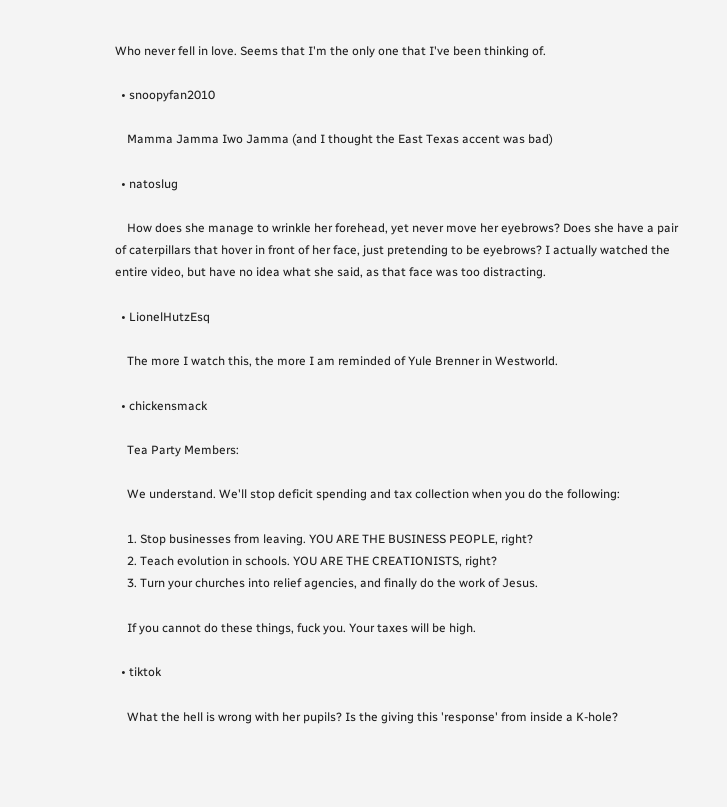Who never fell in love. Seems that I'm the only one that I've been thinking of.

  • snoopyfan2010

    Mamma Jamma Iwo Jamma (and I thought the East Texas accent was bad)

  • natoslug

    How does she manage to wrinkle her forehead, yet never move her eyebrows? Does she have a pair of caterpillars that hover in front of her face, just pretending to be eyebrows? I actually watched the entire video, but have no idea what she said, as that face was too distracting.

  • LionelHutzEsq

    The more I watch this, the more I am reminded of Yule Brenner in Westworld.

  • chickensmack

    Tea Party Members:

    We understand. We'll stop deficit spending and tax collection when you do the following:

    1. Stop businesses from leaving. YOU ARE THE BUSINESS PEOPLE, right?
    2. Teach evolution in schools. YOU ARE THE CREATIONISTS, right?
    3. Turn your churches into relief agencies, and finally do the work of Jesus.

    If you cannot do these things, fuck you. Your taxes will be high.

  • tiktok

    What the hell is wrong with her pupils? Is the giving this 'response' from inside a K-hole?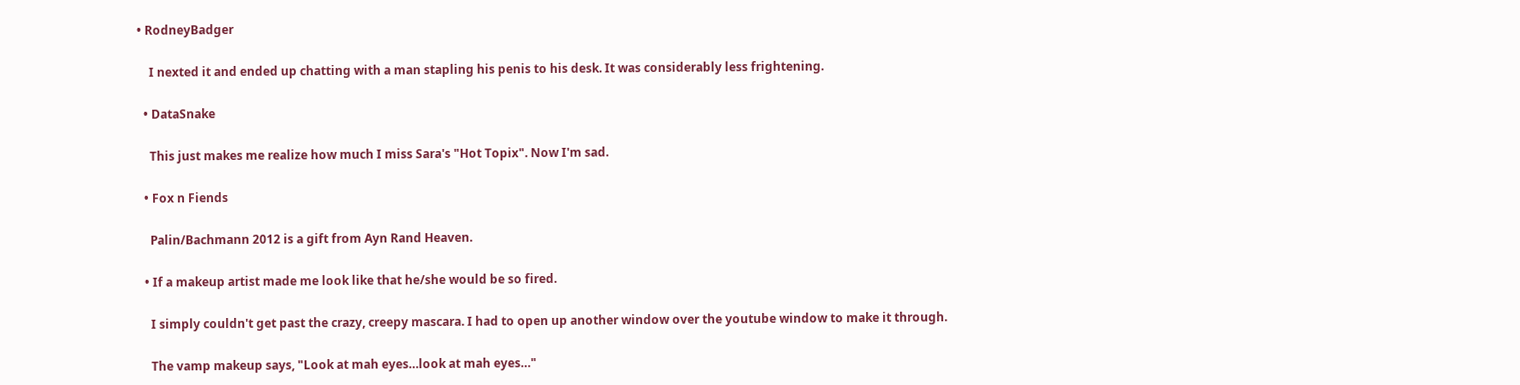• RodneyBadger

    I nexted it and ended up chatting with a man stapling his penis to his desk. It was considerably less frightening.

  • DataSnake

    This just makes me realize how much I miss Sara's "Hot Topix". Now I'm sad.

  • Fox n Fiends

    Palin/Bachmann 2012 is a gift from Ayn Rand Heaven.

  • If a makeup artist made me look like that he/she would be so fired.

    I simply couldn't get past the crazy, creepy mascara. I had to open up another window over the youtube window to make it through.

    The vamp makeup says, "Look at mah eyes…look at mah eyes…"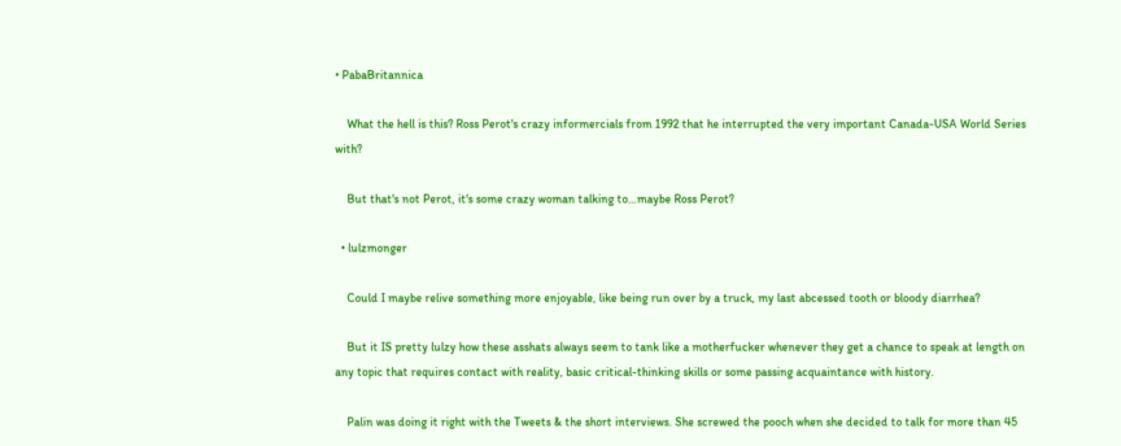• PabaBritannica

    What the hell is this? Ross Perot's crazy informercials from 1992 that he interrupted the very important Canada-USA World Series with?

    But that's not Perot, it's some crazy woman talking to…maybe Ross Perot?

  • lulzmonger

    Could I maybe relive something more enjoyable, like being run over by a truck, my last abcessed tooth or bloody diarrhea?

    But it IS pretty lulzy how these asshats always seem to tank like a motherfucker whenever they get a chance to speak at length on any topic that requires contact with reality, basic critical-thinking skills or some passing acquaintance with history.

    Palin was doing it right with the Tweets & the short interviews. She screwed the pooch when she decided to talk for more than 45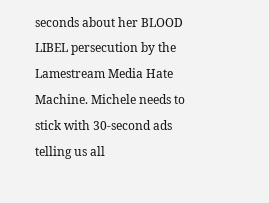seconds about her BLOOD LIBEL persecution by the Lamestream Media Hate Machine. Michele needs to stick with 30-second ads telling us all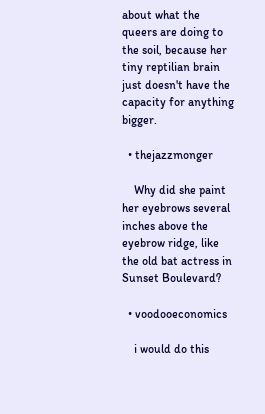about what the queers are doing to the soil, because her tiny reptilian brain just doesn't have the capacity for anything bigger.

  • thejazzmonger

    Why did she paint her eyebrows several inches above the eyebrow ridge, like the old bat actress in Sunset Boulevard?

  • voodooeconomics

    i would do this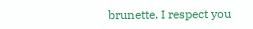brunette. I respect you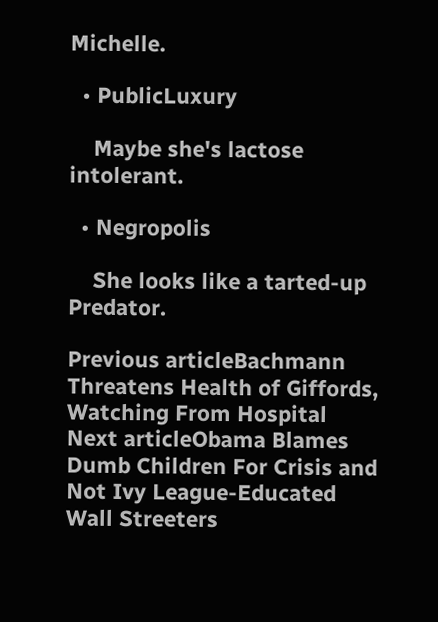Michelle.

  • PublicLuxury

    Maybe she's lactose intolerant.

  • Negropolis

    She looks like a tarted-up Predator.

Previous articleBachmann Threatens Health of Giffords, Watching From Hospital
Next articleObama Blames Dumb Children For Crisis and Not Ivy League-Educated Wall Streeters